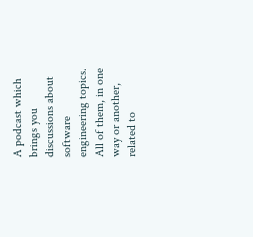A podcast which brings you discussions about software engineering topics. All of them, in one way or another, related to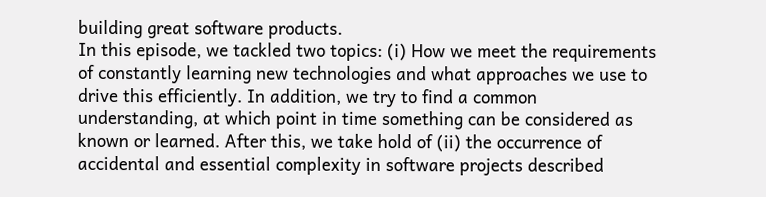building great software products.
In this episode, we tackled two topics: (i) How we meet the requirements of constantly learning new technologies and what approaches we use to drive this efficiently. In addition, we try to find a common understanding, at which point in time something can be considered as known or learned. After this, we take hold of (ii) the occurrence of accidental and essential complexity in software projects described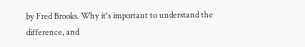by Fred Brooks. Why it's important to understand the difference, and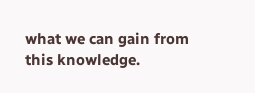what we can gain from this knowledge.